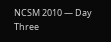NCSM 2010 — Day Three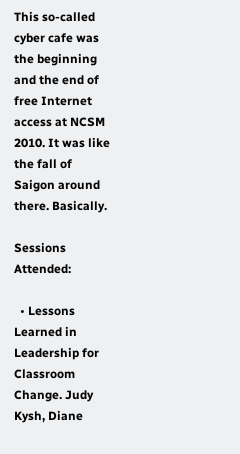This so-called cyber cafe was the beginning and the end of free Internet access at NCSM 2010. It was like the fall of Saigon around there. Basically.

Sessions Attended:

  • Lessons Learned in Leadership for Classroom Change. Judy Kysh, Diane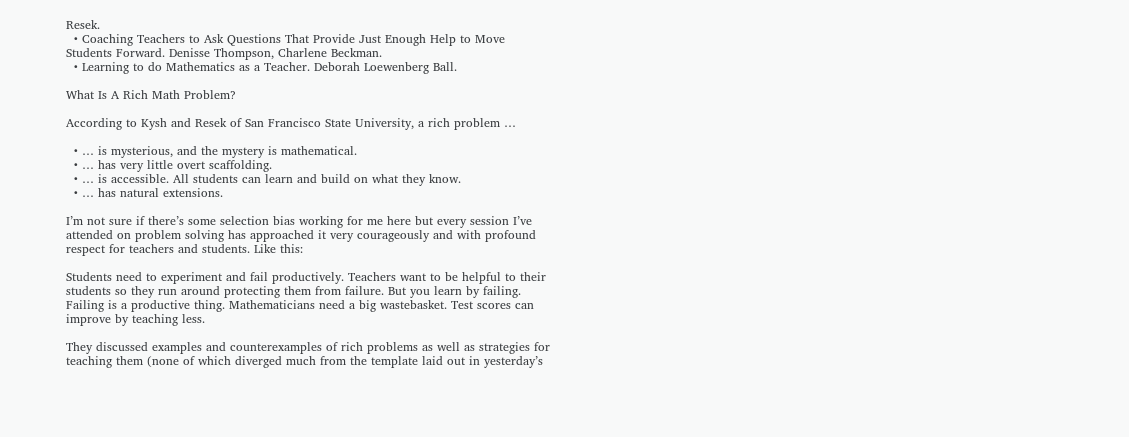Resek.
  • Coaching Teachers to Ask Questions That Provide Just Enough Help to Move Students Forward. Denisse Thompson, Charlene Beckman.
  • Learning to do Mathematics as a Teacher. Deborah Loewenberg Ball.

What Is A Rich Math Problem?

According to Kysh and Resek of San Francisco State University, a rich problem …

  • … is mysterious, and the mystery is mathematical.
  • … has very little overt scaffolding.
  • … is accessible. All students can learn and build on what they know.
  • … has natural extensions.

I’m not sure if there’s some selection bias working for me here but every session I’ve attended on problem solving has approached it very courageously and with profound respect for teachers and students. Like this:

Students need to experiment and fail productively. Teachers want to be helpful to their students so they run around protecting them from failure. But you learn by failing. Failing is a productive thing. Mathematicians need a big wastebasket. Test scores can improve by teaching less.

They discussed examples and counterexamples of rich problems as well as strategies for teaching them (none of which diverged much from the template laid out in yesterday’s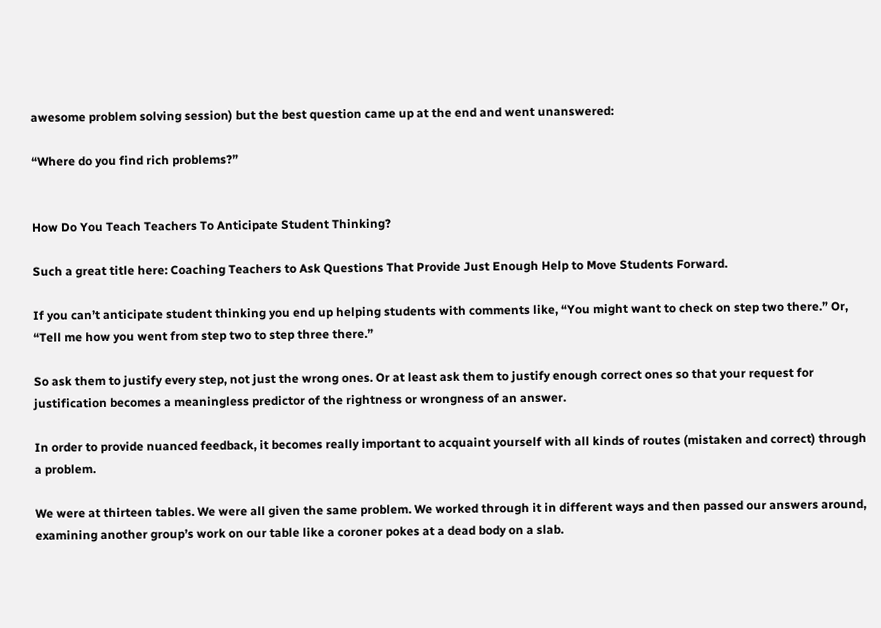awesome problem solving session) but the best question came up at the end and went unanswered:

“Where do you find rich problems?”


How Do You Teach Teachers To Anticipate Student Thinking?

Such a great title here: Coaching Teachers to Ask Questions That Provide Just Enough Help to Move Students Forward.

If you can’t anticipate student thinking you end up helping students with comments like, “You might want to check on step two there.” Or, “Tell me how you went from step two to step three there.”

So ask them to justify every step, not just the wrong ones. Or at least ask them to justify enough correct ones so that your request for justification becomes a meaningless predictor of the rightness or wrongness of an answer.

In order to provide nuanced feedback, it becomes really important to acquaint yourself with all kinds of routes (mistaken and correct) through a problem.

We were at thirteen tables. We were all given the same problem. We worked through it in different ways and then passed our answers around, examining another group’s work on our table like a coroner pokes at a dead body on a slab.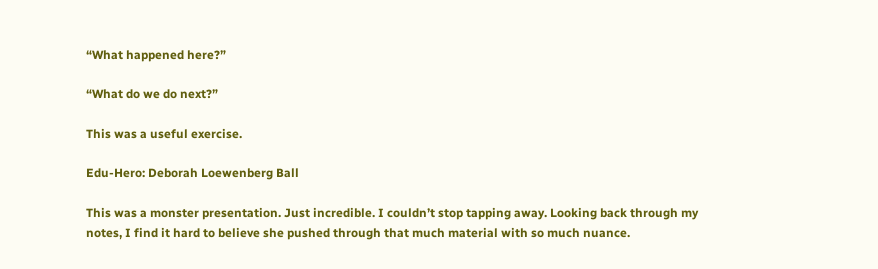“What happened here?”

“What do we do next?”

This was a useful exercise.

Edu-Hero: Deborah Loewenberg Ball

This was a monster presentation. Just incredible. I couldn’t stop tapping away. Looking back through my notes, I find it hard to believe she pushed through that much material with so much nuance.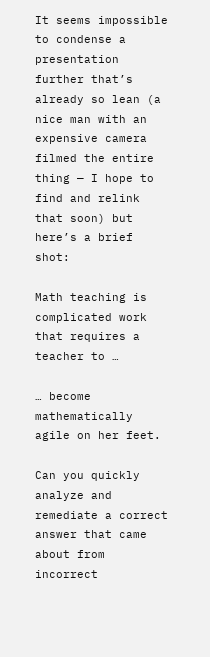It seems impossible to condense a presentation further that’s already so lean (a nice man with an expensive camera filmed the entire thing — I hope to find and relink that soon) but here’s a brief shot:

Math teaching is complicated work that requires a teacher to …

… become mathematically agile on her feet.

Can you quickly analyze and remediate a correct answer that came about from incorrect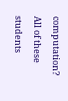computation? All of these students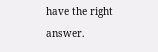have the right answer.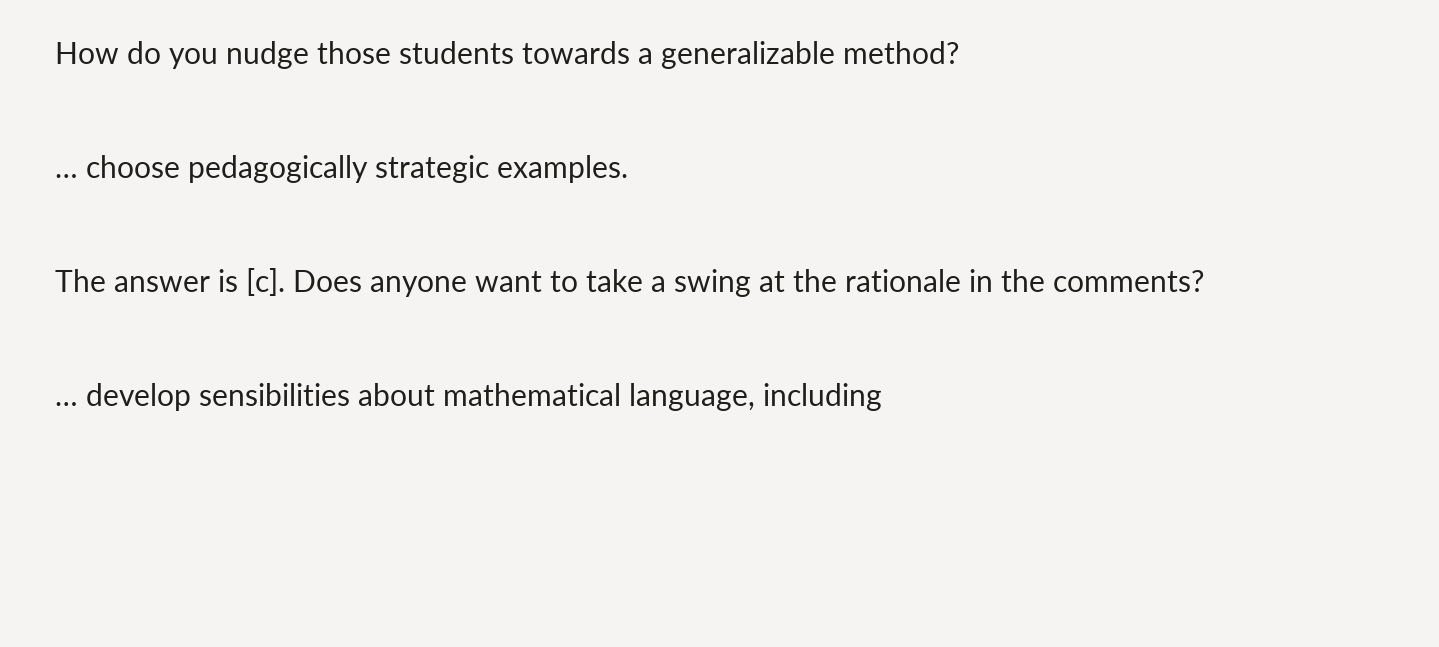How do you nudge those students towards a generalizable method?

… choose pedagogically strategic examples.

The answer is [c]. Does anyone want to take a swing at the rationale in the comments?

… develop sensibilities about mathematical language, including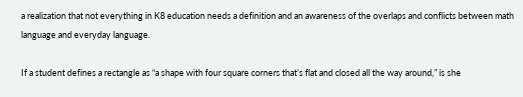a realization that not everything in K8 education needs a definition and an awareness of the overlaps and conflicts between math language and everyday language.

If a student defines a rectangle as “a shape with four square corners that’s flat and closed all the way around,” is she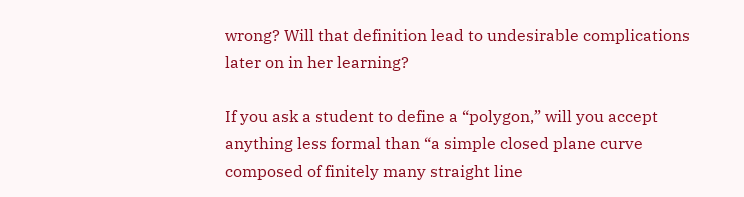wrong? Will that definition lead to undesirable complications later on in her learning?

If you ask a student to define a “polygon,” will you accept anything less formal than “a simple closed plane curve composed of finitely many straight line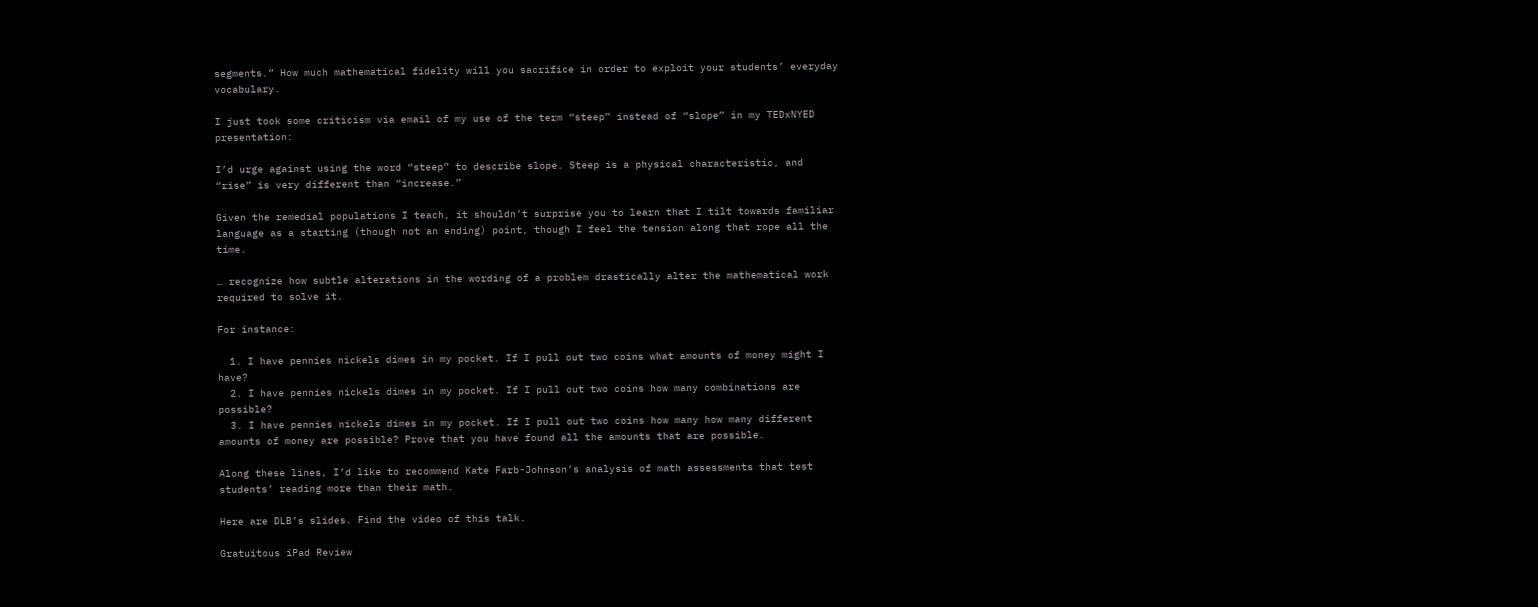segments.” How much mathematical fidelity will you sacrifice in order to exploit your students’ everyday vocabulary.

I just took some criticism via email of my use of the term “steep” instead of “slope” in my TEDxNYED presentation:

I’d urge against using the word “steep” to describe slope. Steep is a physical characteristic, and “rise” is very different than “increase.”

Given the remedial populations I teach, it shouldn’t surprise you to learn that I tilt towards familiar language as a starting (though not an ending) point, though I feel the tension along that rope all the time.

… recognize how subtle alterations in the wording of a problem drastically alter the mathematical work required to solve it.

For instance:

  1. I have pennies nickels dimes in my pocket. If I pull out two coins what amounts of money might I have?
  2. I have pennies nickels dimes in my pocket. If I pull out two coins how many combinations are possible?
  3. I have pennies nickels dimes in my pocket. If I pull out two coins how many how many different amounts of money are possible? Prove that you have found all the amounts that are possible.

Along these lines, I’d like to recommend Kate Farb-Johnson’s analysis of math assessments that test students’ reading more than their math.

Here are DLB’s slides. Find the video of this talk.

Gratuitous iPad Review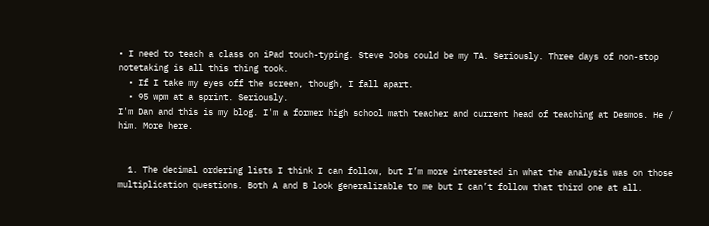• I need to teach a class on iPad touch-typing. Steve Jobs could be my TA. Seriously. Three days of non-stop notetaking is all this thing took.
  • If I take my eyes off the screen, though, I fall apart.
  • 95 wpm at a sprint. Seriously.
I'm Dan and this is my blog. I'm a former high school math teacher and current head of teaching at Desmos. He / him. More here.


  1. The decimal ordering lists I think I can follow, but I’m more interested in what the analysis was on those multiplication questions. Both A and B look generalizable to me but I can’t follow that third one at all.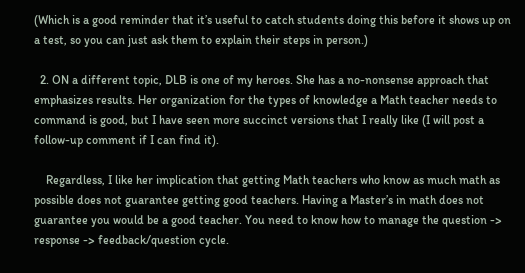(Which is a good reminder that it’s useful to catch students doing this before it shows up on a test, so you can just ask them to explain their steps in person.)

  2. ON a different topic, DLB is one of my heroes. She has a no-nonsense approach that emphasizes results. Her organization for the types of knowledge a Math teacher needs to command is good, but I have seen more succinct versions that I really like (I will post a follow-up comment if I can find it).

    Regardless, I like her implication that getting Math teachers who know as much math as possible does not guarantee getting good teachers. Having a Master’s in math does not guarantee you would be a good teacher. You need to know how to manage the question -> response -> feedback/question cycle.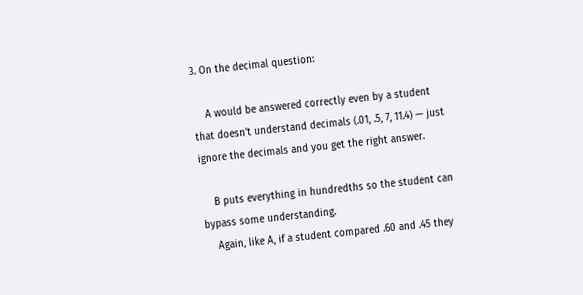3. On the decimal question:

    A would be answered correctly even by a student that doesn’t understand decimals (.01, .5, 7, 11.4) — just ignore the decimals and you get the right answer.

    B puts everything in hundredths so the student can bypass some understanding.
    Again, like A, if a student compared .60 and .45 they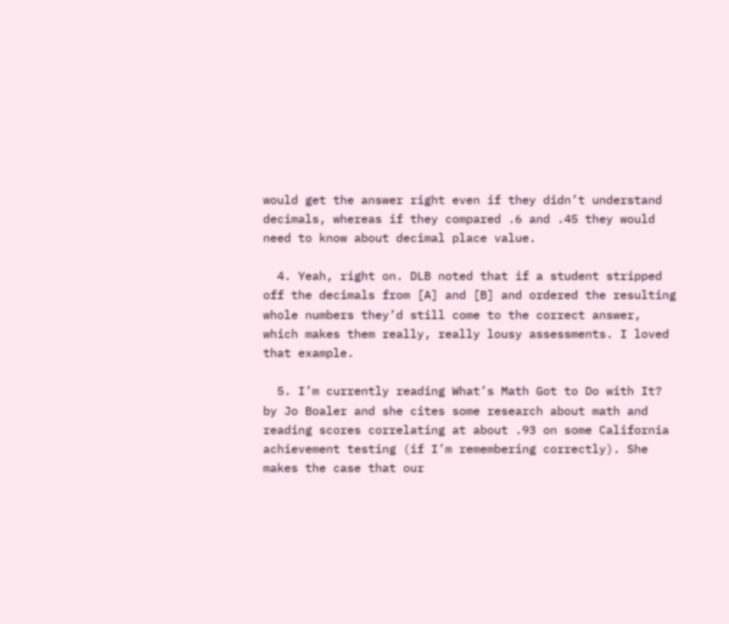would get the answer right even if they didn’t understand decimals, whereas if they compared .6 and .45 they would need to know about decimal place value.

  4. Yeah, right on. DLB noted that if a student stripped off the decimals from [A] and [B] and ordered the resulting whole numbers they’d still come to the correct answer, which makes them really, really lousy assessments. I loved that example.

  5. I’m currently reading What’s Math Got to Do with It? by Jo Boaler and she cites some research about math and reading scores correlating at about .93 on some California achievement testing (if I’m remembering correctly). She makes the case that our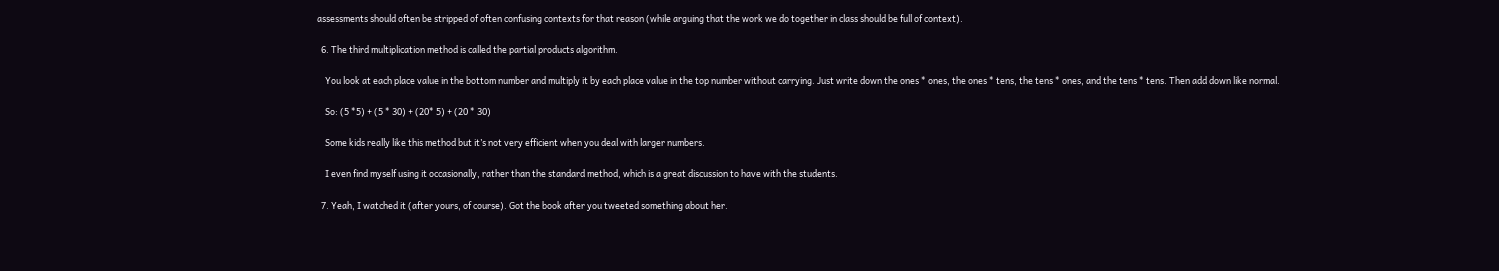assessments should often be stripped of often confusing contexts for that reason (while arguing that the work we do together in class should be full of context).

  6. The third multiplication method is called the partial products algorithm.

    You look at each place value in the bottom number and multiply it by each place value in the top number without carrying. Just write down the ones * ones, the ones * tens, the tens * ones, and the tens * tens. Then add down like normal.

    So: (5 *5) + (5 * 30) + (20* 5) + (20 * 30)

    Some kids really like this method but it’s not very efficient when you deal with larger numbers.

    I even find myself using it occasionally, rather than the standard method, which is a great discussion to have with the students.

  7. Yeah, I watched it (after yours, of course). Got the book after you tweeted something about her.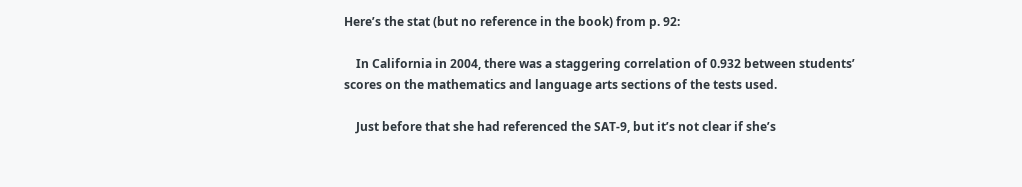Here’s the stat (but no reference in the book) from p. 92:

    In California in 2004, there was a staggering correlation of 0.932 between students’ scores on the mathematics and language arts sections of the tests used.

    Just before that she had referenced the SAT-9, but it’s not clear if she’s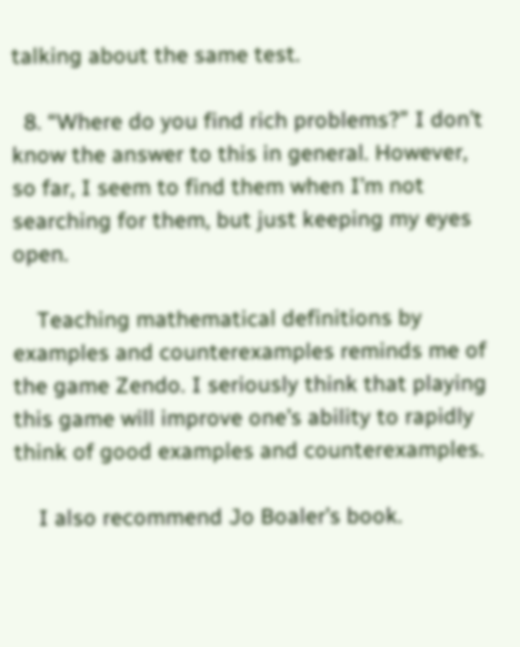talking about the same test.

  8. “Where do you find rich problems?” I don’t know the answer to this in general. However, so far, I seem to find them when I’m not searching for them, but just keeping my eyes open.

    Teaching mathematical definitions by examples and counterexamples reminds me of the game Zendo. I seriously think that playing this game will improve one’s ability to rapidly think of good examples and counterexamples.

    I also recommend Jo Boaler’s book.